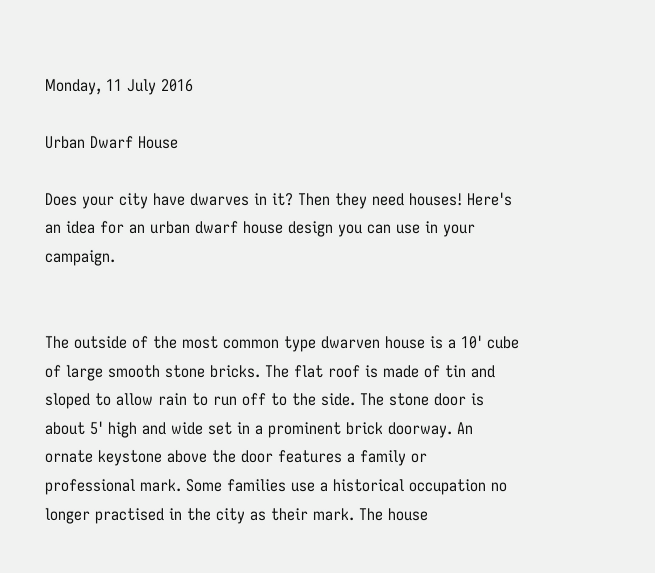Monday, 11 July 2016

Urban Dwarf House

Does your city have dwarves in it? Then they need houses! Here's an idea for an urban dwarf house design you can use in your campaign.


The outside of the most common type dwarven house is a 10' cube of large smooth stone bricks. The flat roof is made of tin and sloped to allow rain to run off to the side. The stone door is about 5' high and wide set in a prominent brick doorway. An ornate keystone above the door features a family or professional mark. Some families use a historical occupation no longer practised in the city as their mark. The house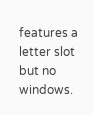features a letter slot but no windows.